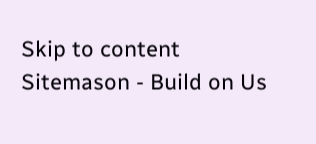Skip to content
Sitemason - Build on Us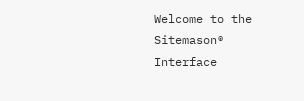Welcome to the Sitemason® Interface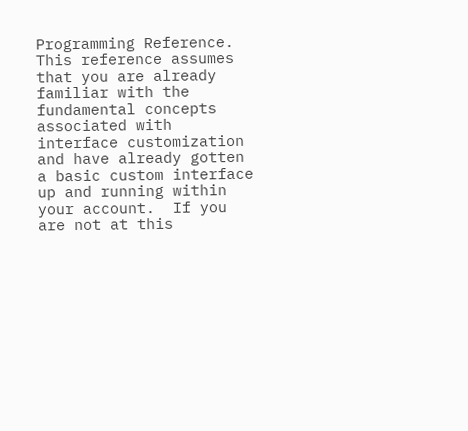Programming Reference.  This reference assumes that you are already familiar with the fundamental concepts associated with interface customization and have already gotten a basic custom interface up and running within your account.  If you are not at this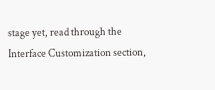stage yet, read through the Interface Customization section,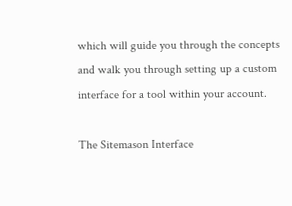which will guide you through the concepts and walk you through setting up a custom interface for a tool within your account.

The Sitemason Interface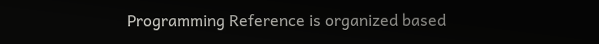Programming Reference is organized based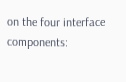on the four interface components: